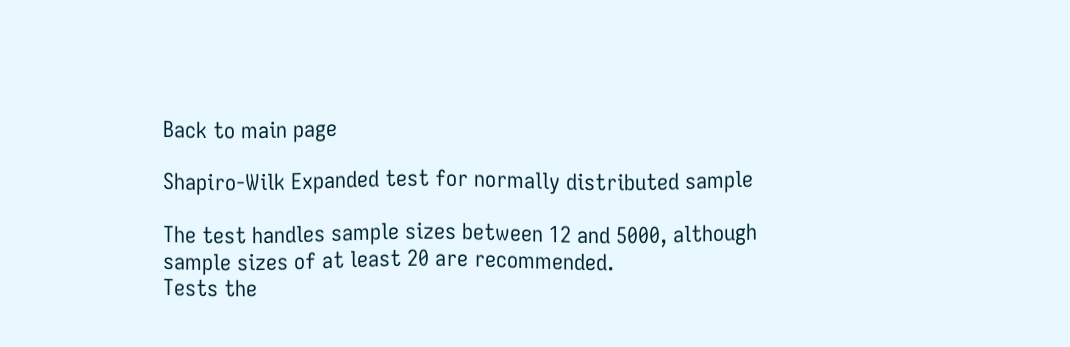Back to main page

Shapiro-Wilk Expanded test for normally distributed sample

The test handles sample sizes between 12 and 5000, although sample sizes of at least 20 are recommended.
Tests the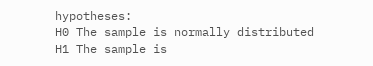hypotheses:
H0 The sample is normally distributed
H1 The sample is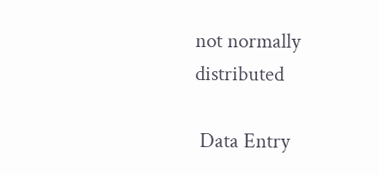not normally distributed

 Data Entry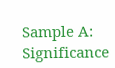Sample A:
Significance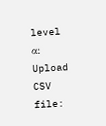level α:
Upload CSV file: